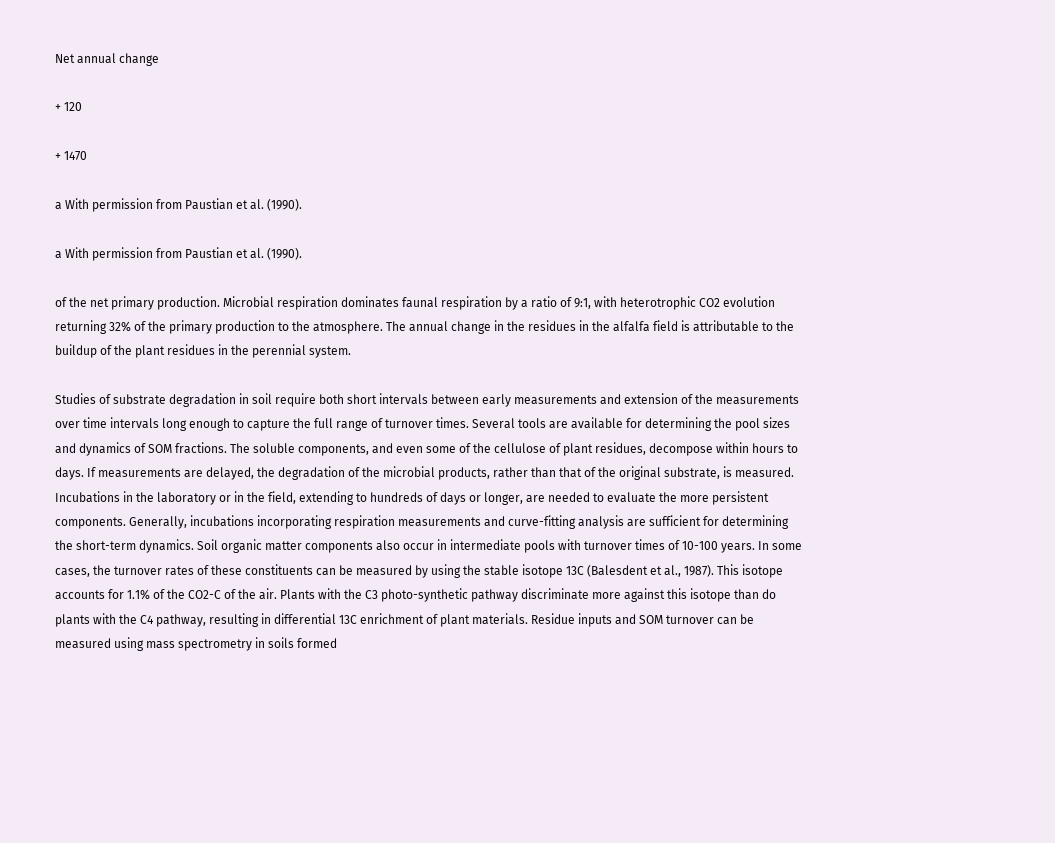Net annual change

+ 120

+ 1470

a With permission from Paustian et al. (1990).

a With permission from Paustian et al. (1990).

of the net primary production. Microbial respiration dominates faunal respiration by a ratio of 9:1, with heterotrophic CO2 evolution returning 32% of the primary production to the atmosphere. The annual change in the residues in the alfalfa field is attributable to the buildup of the plant residues in the perennial system.

Studies of substrate degradation in soil require both short intervals between early measurements and extension of the measurements over time intervals long enough to capture the full range of turnover times. Several tools are available for determining the pool sizes and dynamics of SOM fractions. The soluble components, and even some of the cellulose of plant residues, decompose within hours to days. If measurements are delayed, the degradation of the microbial products, rather than that of the original substrate, is measured. Incubations in the laboratory or in the field, extending to hundreds of days or longer, are needed to evaluate the more persistent components. Generally, incubations incorporating respiration measurements and curve-fitting analysis are sufficient for determining the short-term dynamics. Soil organic matter components also occur in intermediate pools with turnover times of 10-100 years. In some cases, the turnover rates of these constituents can be measured by using the stable isotope 13C (Balesdent et al., 1987). This isotope accounts for 1.1% of the CO2-C of the air. Plants with the C3 photo-synthetic pathway discriminate more against this isotope than do plants with the C4 pathway, resulting in differential 13C enrichment of plant materials. Residue inputs and SOM turnover can be measured using mass spectrometry in soils formed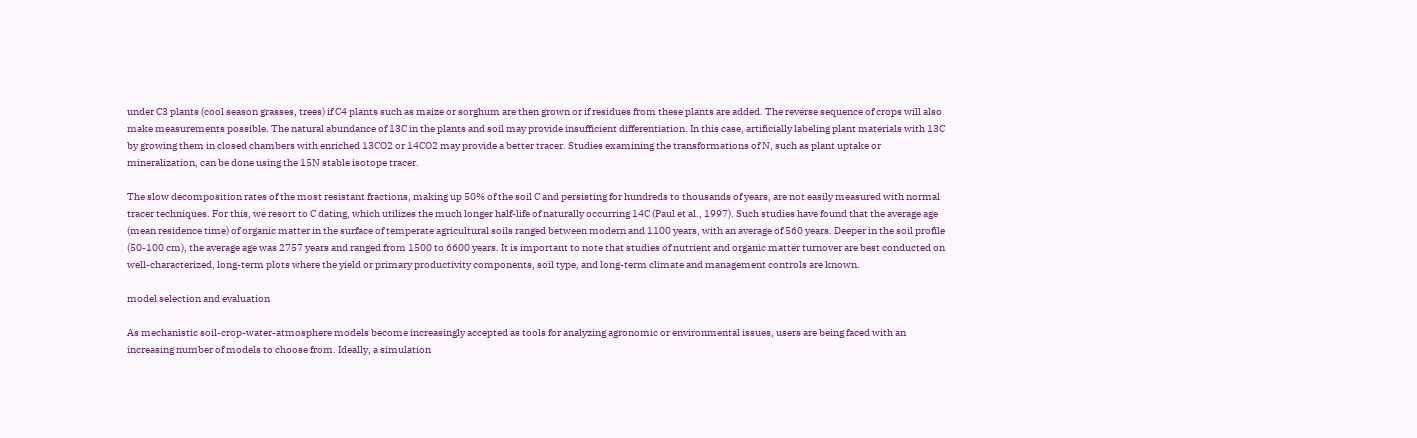under C3 plants (cool season grasses, trees) if C4 plants such as maize or sorghum are then grown or if residues from these plants are added. The reverse sequence of crops will also make measurements possible. The natural abundance of 13C in the plants and soil may provide insufficient differentiation. In this case, artificially labeling plant materials with 13C by growing them in closed chambers with enriched 13CO2 or 14CO2 may provide a better tracer. Studies examining the transformations of N, such as plant uptake or mineralization, can be done using the 15N stable isotope tracer.

The slow decomposition rates of the most resistant fractions, making up 50% of the soil C and persisting for hundreds to thousands of years, are not easily measured with normal tracer techniques. For this, we resort to C dating, which utilizes the much longer half-life of naturally occurring 14C (Paul et al., 1997). Such studies have found that the average age (mean residence time) of organic matter in the surface of temperate agricultural soils ranged between modern and 1100 years, with an average of 560 years. Deeper in the soil profile (50-100 cm), the average age was 2757 years and ranged from 1500 to 6600 years. It is important to note that studies of nutrient and organic matter turnover are best conducted on well-characterized, long-term plots where the yield or primary productivity components, soil type, and long-term climate and management controls are known.

model selection and evaluation

As mechanistic soil-crop-water-atmosphere models become increasingly accepted as tools for analyzing agronomic or environmental issues, users are being faced with an increasing number of models to choose from. Ideally, a simulation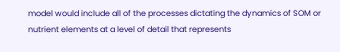model would include all of the processes dictating the dynamics of SOM or nutrient elements at a level of detail that represents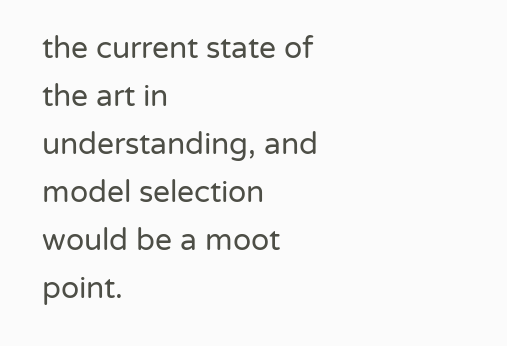the current state of the art in understanding, and model selection would be a moot point.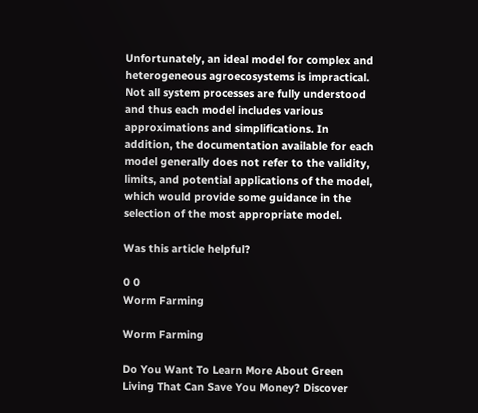Unfortunately, an ideal model for complex and heterogeneous agroecosystems is impractical. Not all system processes are fully understood and thus each model includes various approximations and simplifications. In addition, the documentation available for each model generally does not refer to the validity, limits, and potential applications of the model, which would provide some guidance in the selection of the most appropriate model.

Was this article helpful?

0 0
Worm Farming

Worm Farming

Do You Want To Learn More About Green Living That Can Save You Money? Discover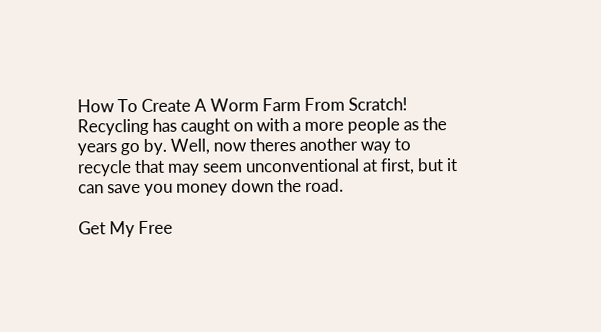How To Create A Worm Farm From Scratch! Recycling has caught on with a more people as the years go by. Well, now theres another way to recycle that may seem unconventional at first, but it can save you money down the road.

Get My Free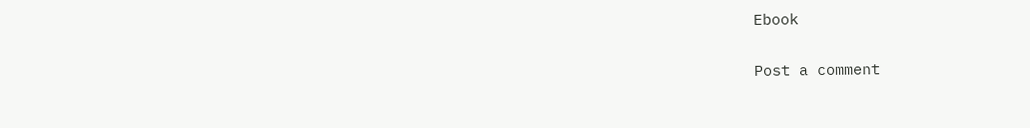Ebook

Post a comment